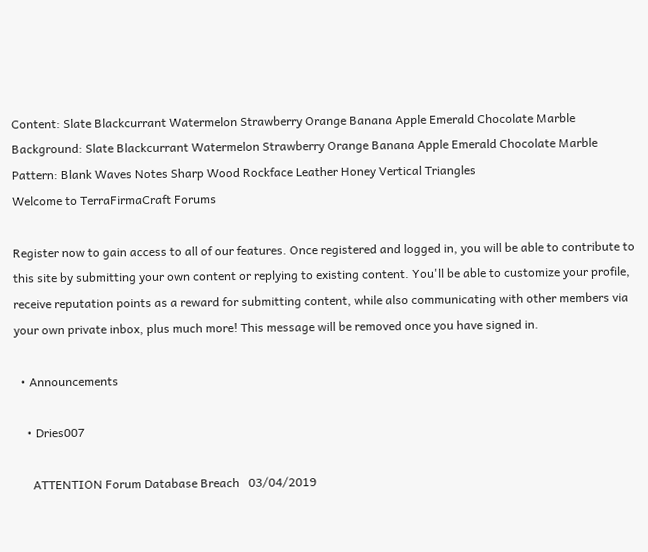Content: Slate Blackcurrant Watermelon Strawberry Orange Banana Apple Emerald Chocolate Marble
Background: Slate Blackcurrant Watermelon Strawberry Orange Banana Apple Emerald Chocolate Marble
Pattern: Blank Waves Notes Sharp Wood Rockface Leather Honey Vertical Triangles
Welcome to TerraFirmaCraft Forums

Register now to gain access to all of our features. Once registered and logged in, you will be able to contribute to this site by submitting your own content or replying to existing content. You'll be able to customize your profile, receive reputation points as a reward for submitting content, while also communicating with other members via your own private inbox, plus much more! This message will be removed once you have signed in.

  • Announcements

    • Dries007

      ATTENTION Forum Database Breach   03/04/2019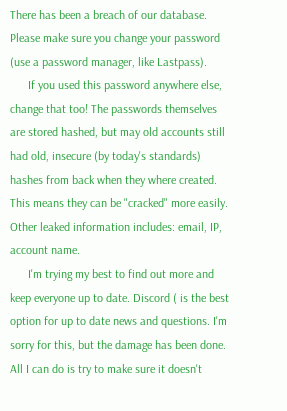There has been a breach of our database. Please make sure you change your password (use a password manager, like Lastpass).
      If you used this password anywhere else, change that too! The passwords themselves are stored hashed, but may old accounts still had old, insecure (by today's standards) hashes from back when they where created. This means they can be "cracked" more easily. Other leaked information includes: email, IP, account name.
      I'm trying my best to find out more and keep everyone up to date. Discord ( is the best option for up to date news and questions. I'm sorry for this, but the damage has been done. All I can do is try to make sure it doesn't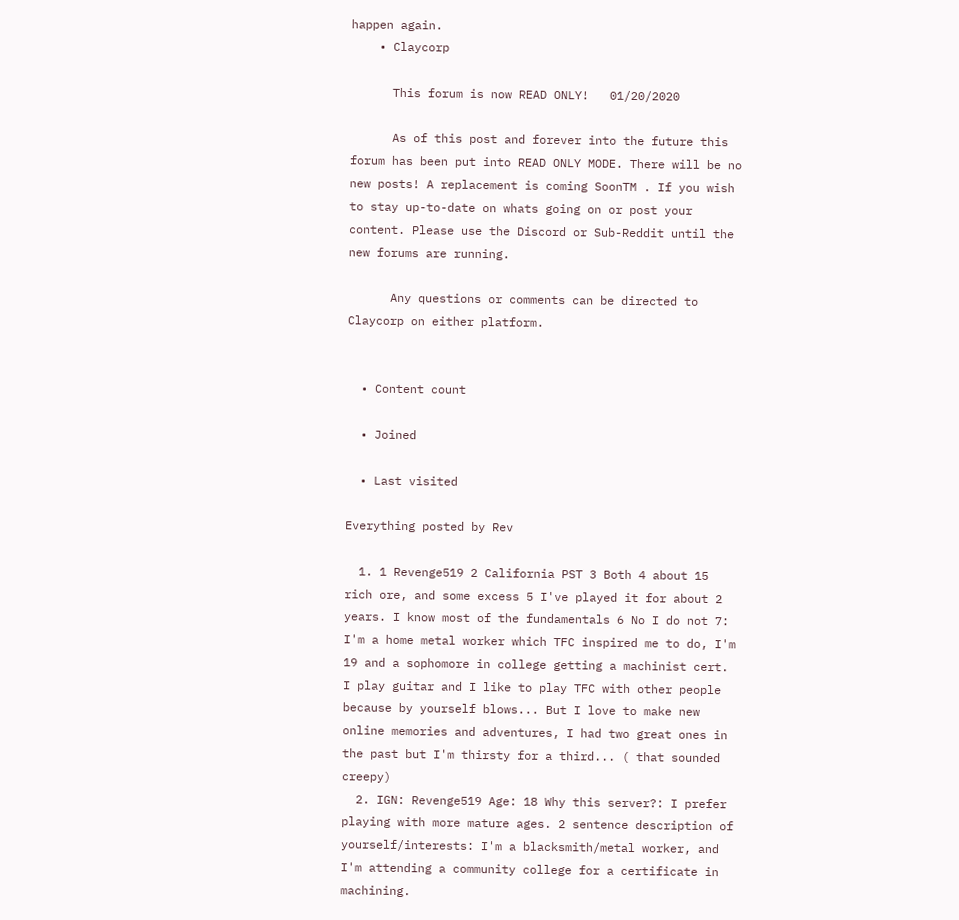happen again.
    • Claycorp

      This forum is now READ ONLY!   01/20/2020

      As of this post and forever into the future this forum has been put into READ ONLY MODE. There will be no new posts! A replacement is coming SoonTM . If you wish to stay up-to-date on whats going on or post your content. Please use the Discord or Sub-Reddit until the new forums are running.

      Any questions or comments can be directed to Claycorp on either platform.


  • Content count

  • Joined

  • Last visited

Everything posted by Rev

  1. 1 Revenge519 2 California PST 3 Both 4 about 15 rich ore, and some excess 5 I've played it for about 2 years. I know most of the fundamentals 6 No I do not 7: I'm a home metal worker which TFC inspired me to do, I'm 19 and a sophomore in college getting a machinist cert. I play guitar and I like to play TFC with other people because by yourself blows... But I love to make new online memories and adventures, I had two great ones in the past but I'm thirsty for a third... ( that sounded creepy)
  2. IGN: Revenge519 Age: 18 Why this server?: I prefer playing with more mature ages. 2 sentence description of yourself/interests: I'm a blacksmith/metal worker, and I'm attending a community college for a certificate in machining.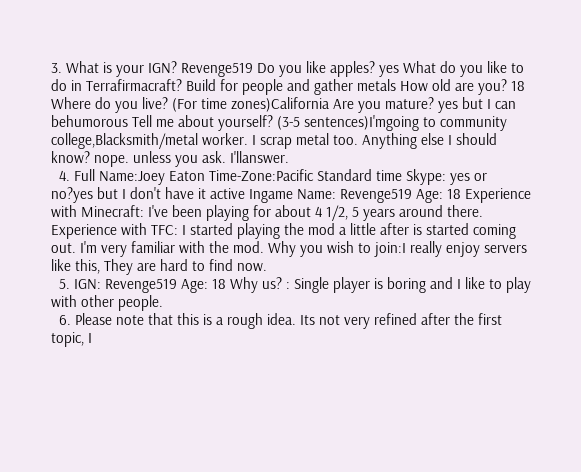3. What is your IGN? Revenge519 Do you like apples? yes What do you like to do in Terrafirmacraft? Build for people and gather metals How old are you? 18 Where do you live? (For time zones)California Are you mature? yes but I can behumorous Tell me about yourself? (3-5 sentences)I'mgoing to community college,Blacksmith/metal worker. I scrap metal too. Anything else I should know? nope. unless you ask. I'llanswer.
  4. Full Name:Joey Eaton Time-Zone:Pacific Standard time Skype: yes or no?yes but I don't have it active Ingame Name: Revenge519 Age: 18 Experience with Minecraft: I've been playing for about 4 1/2, 5 years around there. Experience with TFC: I started playing the mod a little after is started coming out. I'm very familiar with the mod. Why you wish to join:I really enjoy servers like this, They are hard to find now.
  5. IGN: Revenge519 Age: 18 Why us? : Single player is boring and I like to play with other people.
  6. Please note that this is a rough idea. Its not very refined after the first topic, I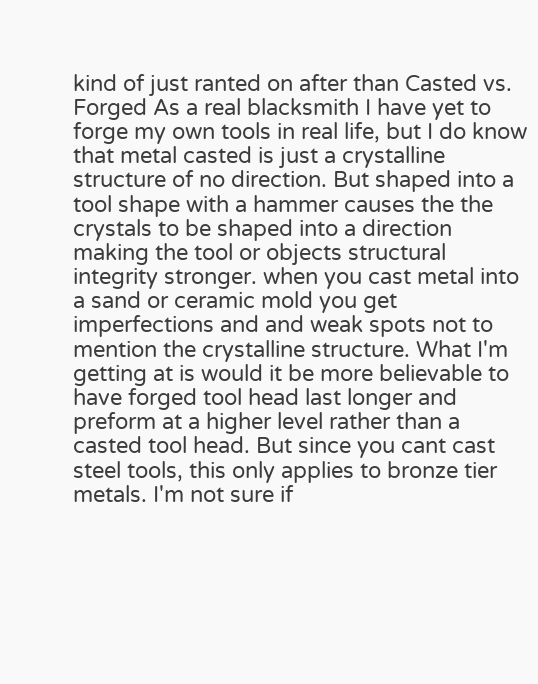kind of just ranted on after than Casted vs. Forged As a real blacksmith I have yet to forge my own tools in real life, but I do know that metal casted is just a crystalline structure of no direction. But shaped into a tool shape with a hammer causes the the crystals to be shaped into a direction making the tool or objects structural integrity stronger. when you cast metal into a sand or ceramic mold you get imperfections and and weak spots not to mention the crystalline structure. What I'm getting at is would it be more believable to have forged tool head last longer and preform at a higher level rather than a casted tool head. But since you cant cast steel tools, this only applies to bronze tier metals. I'm not sure if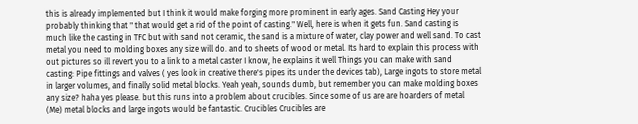this is already implemented but I think it would make forging more prominent in early ages. Sand Casting Hey your probably thinking that " that would get a rid of the point of casting." Well, here is when it gets fun. Sand casting is much like the casting in TFC but with sand not ceramic, the sand is a mixture of water, clay power and well sand. To cast metal you need to molding boxes any size will do. and to sheets of wood or metal. Its hard to explain this process with out pictures so ill revert you to a link to a metal caster I know, he explains it well Things you can make with sand casting: Pipe fittings and valves ( yes look in creative there's pipes its under the devices tab), Large ingots to store metal in larger volumes, and finally solid metal blocks. Yeah yeah, sounds dumb, but remember you can make molding boxes any size? haha yes please. but this runs into a problem about crucibles. Since some of us are are hoarders of metal (Me) metal blocks and large ingots would be fantastic. Crucibles Crucibles are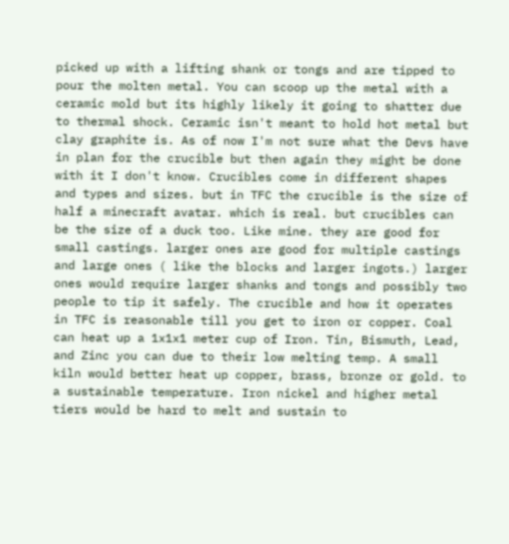picked up with a lifting shank or tongs and are tipped to pour the molten metal. You can scoop up the metal with a ceramic mold but its highly likely it going to shatter due to thermal shock. Ceramic isn't meant to hold hot metal but clay graphite is. As of now I'm not sure what the Devs have in plan for the crucible but then again they might be done with it I don't know. Crucibles come in different shapes and types and sizes. but in TFC the crucible is the size of half a minecraft avatar. which is real. but crucibles can be the size of a duck too. Like mine. they are good for small castings. larger ones are good for multiple castings and large ones ( like the blocks and larger ingots.) larger ones would require larger shanks and tongs and possibly two people to tip it safely. The crucible and how it operates in TFC is reasonable till you get to iron or copper. Coal can heat up a 1x1x1 meter cup of Iron. Tin, Bismuth, Lead, and Zinc you can due to their low melting temp. A small kiln would better heat up copper, brass, bronze or gold. to a sustainable temperature. Iron nickel and higher metal tiers would be hard to melt and sustain to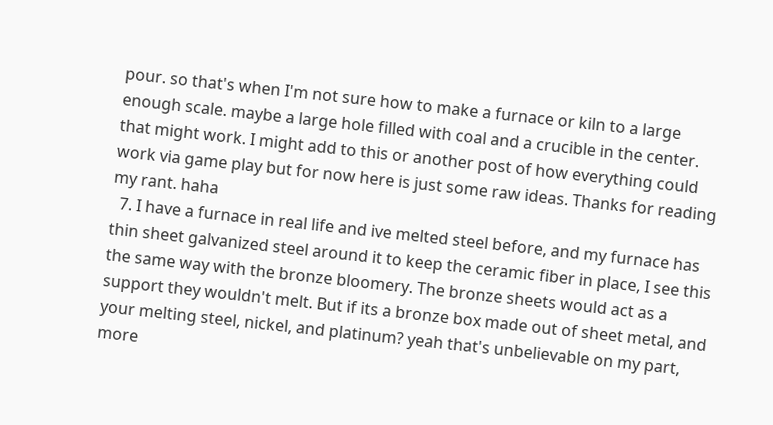pour. so that's when I'm not sure how to make a furnace or kiln to a large enough scale. maybe a large hole filled with coal and a crucible in the center. that might work. I might add to this or another post of how everything could work via game play but for now here is just some raw ideas. Thanks for reading my rant. haha
  7. I have a furnace in real life and ive melted steel before, and my furnace has thin sheet galvanized steel around it to keep the ceramic fiber in place, I see this the same way with the bronze bloomery. The bronze sheets would act as a support they wouldn't melt. But if its a bronze box made out of sheet metal, and your melting steel, nickel, and platinum? yeah that's unbelievable on my part, more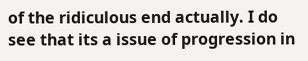of the ridiculous end actually. I do see that its a issue of progression in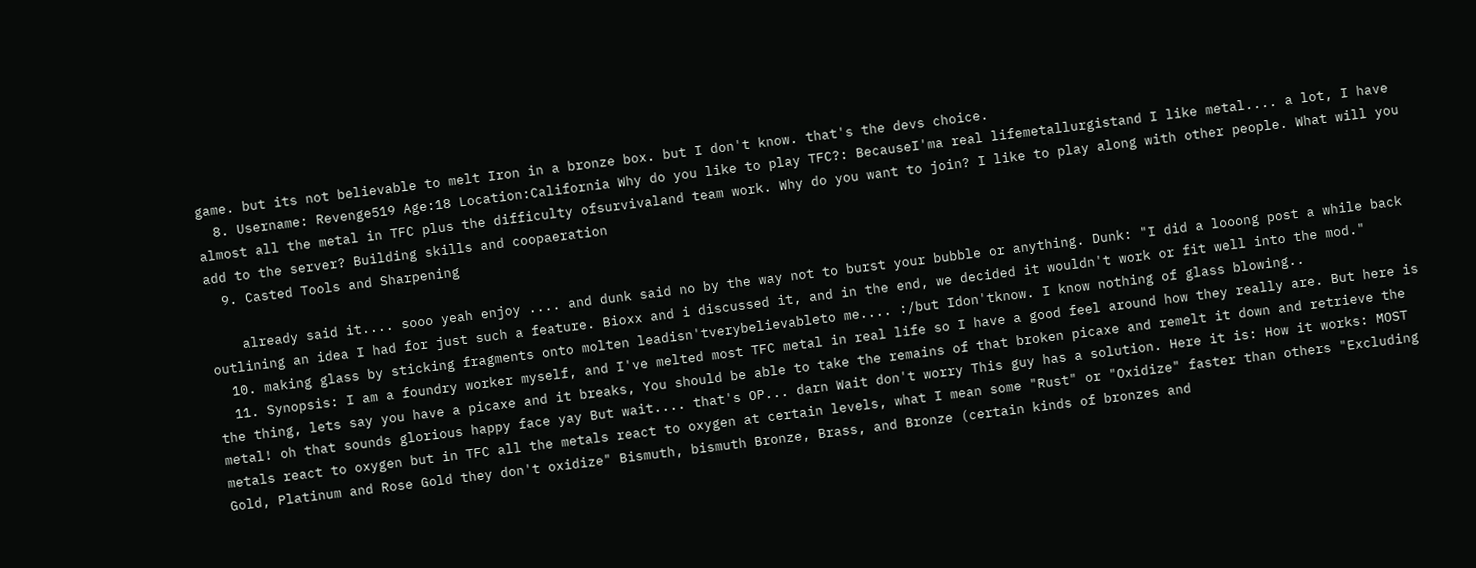game. but its not believable to melt Iron in a bronze box. but I don't know. that's the devs choice.
  8. Username: Revenge519 Age:18 Location:California Why do you like to play TFC?: BecauseI'ma real lifemetallurgistand I like metal.... a lot, I have almost all the metal in TFC plus the difficulty ofsurvivaland team work. Why do you want to join? I like to play along with other people. What will you add to the server? Building skills and coopaeration
  9. Casted Tools and Sharpening

    already said it.... sooo yeah enjoy .... and dunk said no by the way not to burst your bubble or anything. Dunk: "I did a looong post a while back outlining an idea I had for just such a feature. Bioxx and i discussed it, and in the end, we decided it wouldn't work or fit well into the mod."
  10. making glass by sticking fragments onto molten leadisn'tverybelievableto me.... :/but Idon'tknow. I know nothing of glass blowing..
  11. Synopsis: I am a foundry worker myself, and I've melted most TFC metal in real life so I have a good feel around how they really are. But here is the thing, lets say you have a picaxe and it breaks, You should be able to take the remains of that broken picaxe and remelt it down and retrieve the metal! oh that sounds glorious happy face yay But wait.... that's OP... darn Wait don't worry This guy has a solution. Here it is: How it works: MOST metals react to oxygen but in TFC all the metals react to oxygen at certain levels, what I mean some "Rust" or "Oxidize" faster than others "Excluding Gold, Platinum and Rose Gold they don't oxidize" Bismuth, bismuth Bronze, Brass, and Bronze (certain kinds of bronzes and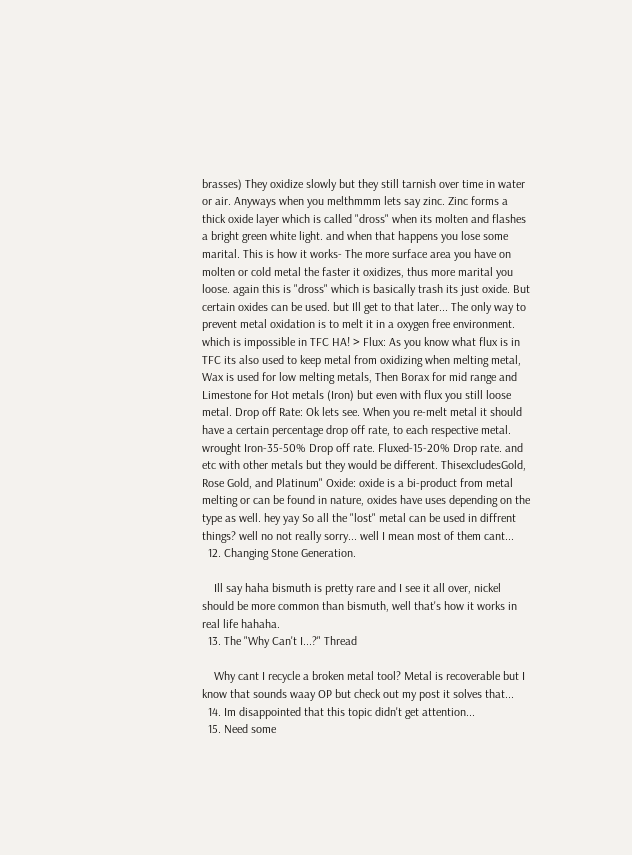brasses) They oxidize slowly but they still tarnish over time in water or air. Anyways when you melthmmm lets say zinc. Zinc forms a thick oxide layer which is called "dross" when its molten and flashes a bright green white light. and when that happens you lose some marital. This is how it works- The more surface area you have on molten or cold metal the faster it oxidizes, thus more marital you loose. again this is "dross" which is basically trash its just oxide. But certain oxides can be used. but Ill get to that later... The only way to prevent metal oxidation is to melt it in a oxygen free environment. which is impossible in TFC HA! > Flux: As you know what flux is in TFC its also used to keep metal from oxidizing when melting metal, Wax is used for low melting metals, Then Borax for mid range and Limestone for Hot metals (Iron) but even with flux you still loose metal. Drop off Rate: Ok lets see. When you re-melt metal it should have a certain percentage drop off rate, to each respective metal. wrought Iron-35-50% Drop off rate. Fluxed-15-20% Drop rate. and etc with other metals but they would be different. ThisexcludesGold, Rose Gold, and Platinum" Oxide: oxide is a bi-product from metal melting or can be found in nature, oxides have uses depending on the type as well. hey yay So all the "lost" metal can be used in diffrent things? well no not really sorry... well I mean most of them cant...
  12. Changing Stone Generation.

    Ill say haha bismuth is pretty rare and I see it all over, nickel should be more common than bismuth, well that's how it works in real life hahaha.
  13. The "Why Can't I...?" Thread

    Why cant I recycle a broken metal tool? Metal is recoverable but I know that sounds waay OP but check out my post it solves that...
  14. Im disappointed that this topic didn't get attention...
  15. Need some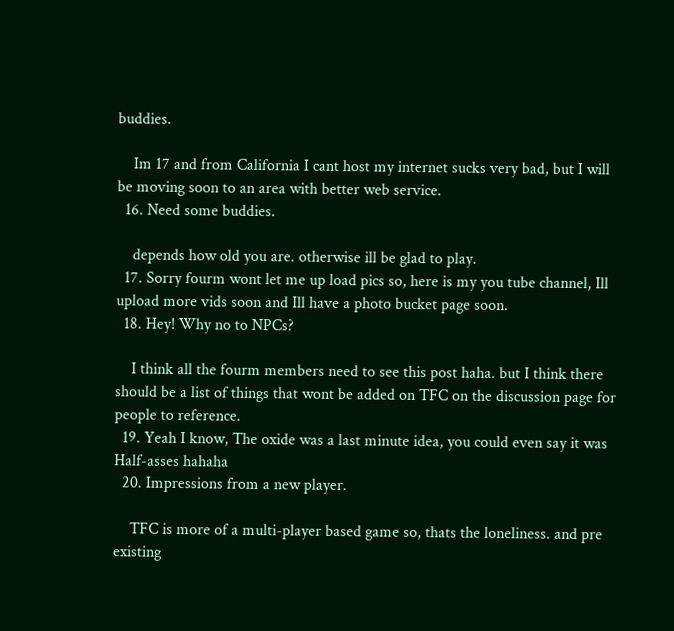buddies.

    Im 17 and from California I cant host my internet sucks very bad, but I will be moving soon to an area with better web service.
  16. Need some buddies.

    depends how old you are. otherwise ill be glad to play.
  17. Sorry fourm wont let me up load pics so, here is my you tube channel, Ill upload more vids soon and Ill have a photo bucket page soon.
  18. Hey! Why no to NPCs?

    I think all the fourm members need to see this post haha. but I think there should be a list of things that wont be added on TFC on the discussion page for people to reference.
  19. Yeah I know, The oxide was a last minute idea, you could even say it was Half-asses hahaha
  20. Impressions from a new player.

    TFC is more of a multi-player based game so, thats the loneliness. and pre existing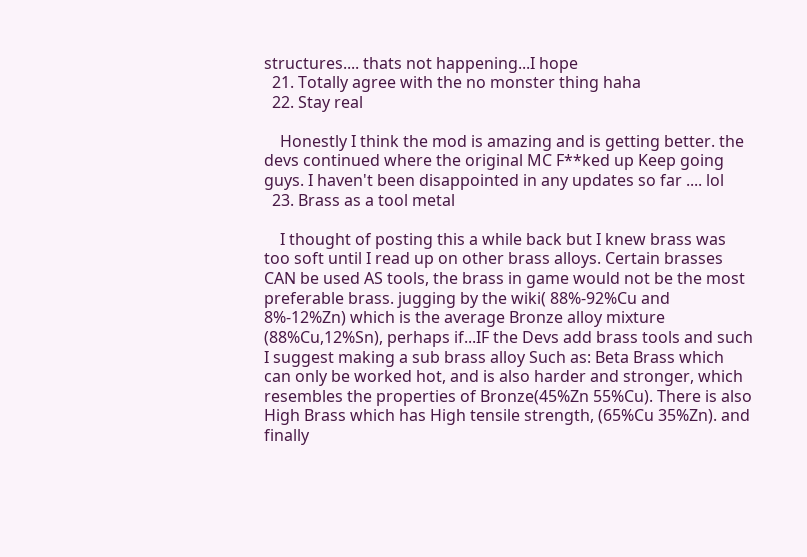structures.... thats not happening...I hope
  21. Totally agree with the no monster thing haha
  22. Stay real

    Honestly I think the mod is amazing and is getting better. the devs continued where the original MC F**ked up Keep going guys. I haven't been disappointed in any updates so far .... lol
  23. Brass as a tool metal

    I thought of posting this a while back but I knew brass was too soft until I read up on other brass alloys. Certain brasses CAN be used AS tools, the brass in game would not be the most preferable brass. jugging by the wiki( 88%-92%Cu and 8%-12%Zn) which is the average Bronze alloy mixture (88%Cu,12%Sn), perhaps if...IF the Devs add brass tools and such I suggest making a sub brass alloy Such as: Beta Brass which can only be worked hot, and is also harder and stronger, which resembles the properties of Bronze(45%Zn 55%Cu). There is also High Brass which has High tensile strength, (65%Cu 35%Zn). and finally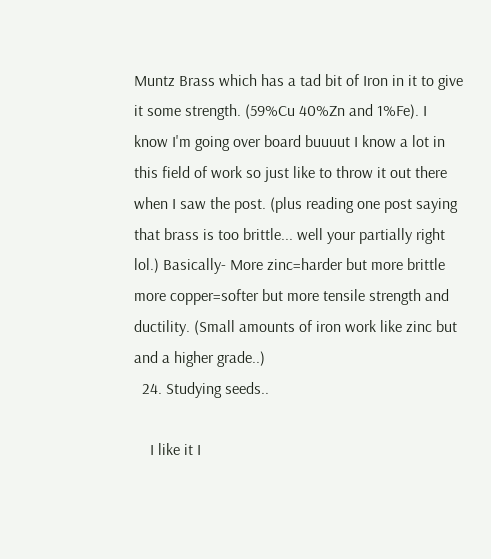Muntz Brass which has a tad bit of Iron in it to give it some strength. (59%Cu 40%Zn and 1%Fe). I know I'm going over board buuuut I know a lot in this field of work so just like to throw it out there when I saw the post. (plus reading one post saying that brass is too brittle... well your partially right lol.) Basically- More zinc=harder but more brittle more copper=softer but more tensile strength and ductility. (Small amounts of iron work like zinc but and a higher grade..)
  24. Studying seeds..

    I like it I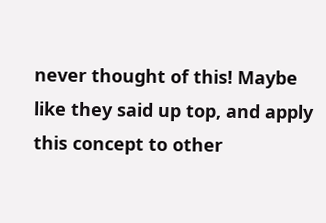never thought of this! Maybe like they said up top, and apply this concept to other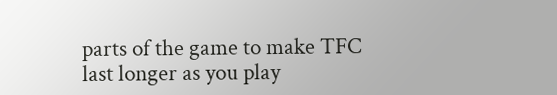parts of the game to make TFC last longer as you play